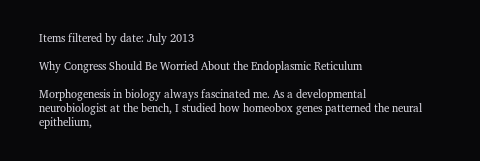Items filtered by date: July 2013

Why Congress Should Be Worried About the Endoplasmic Reticulum

Morphogenesis in biology always fascinated me. As a developmental neurobiologist at the bench, I studied how homeobox genes patterned the neural epithelium,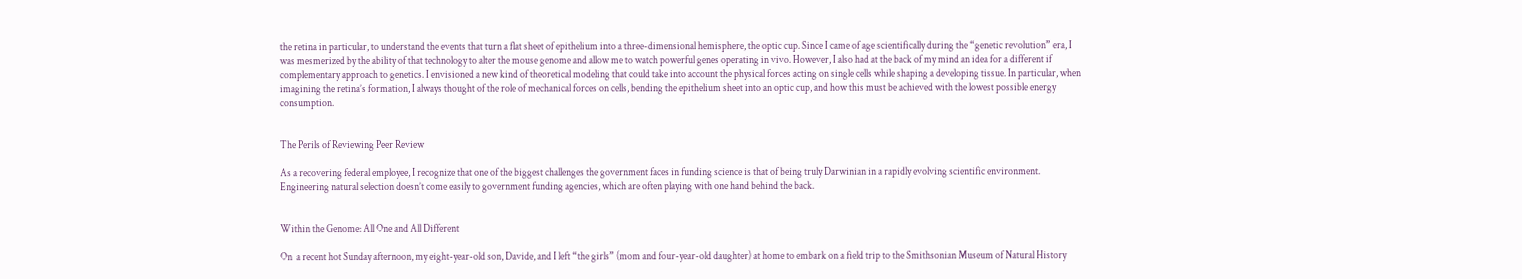the retina in particular, to understand the events that turn a flat sheet of epithelium into a three-dimensional hemisphere, the optic cup. Since I came of age scientifically during the “genetic revolution” era, I was mesmerized by the ability of that technology to alter the mouse genome and allow me to watch powerful genes operating in vivo. However, I also had at the back of my mind an idea for a different if complementary approach to genetics. I envisioned a new kind of theoretical modeling that could take into account the physical forces acting on single cells while shaping a developing tissue. In particular, when imagining the retina’s formation, I always thought of the role of mechanical forces on cells, bending the epithelium sheet into an optic cup, and how this must be achieved with the lowest possible energy consumption.


The Perils of Reviewing Peer Review

As a recovering federal employee, I recognize that one of the biggest challenges the government faces in funding science is that of being truly Darwinian in a rapidly evolving scientific environment. Engineering natural selection doesn’t come easily to government funding agencies, which are often playing with one hand behind the back.


Within the Genome: All One and All Different

On  a recent hot Sunday afternoon, my eight-year-old son, Davide, and I left “the girls” (mom and four-year-old daughter) at home to embark on a field trip to the Smithsonian Museum of Natural History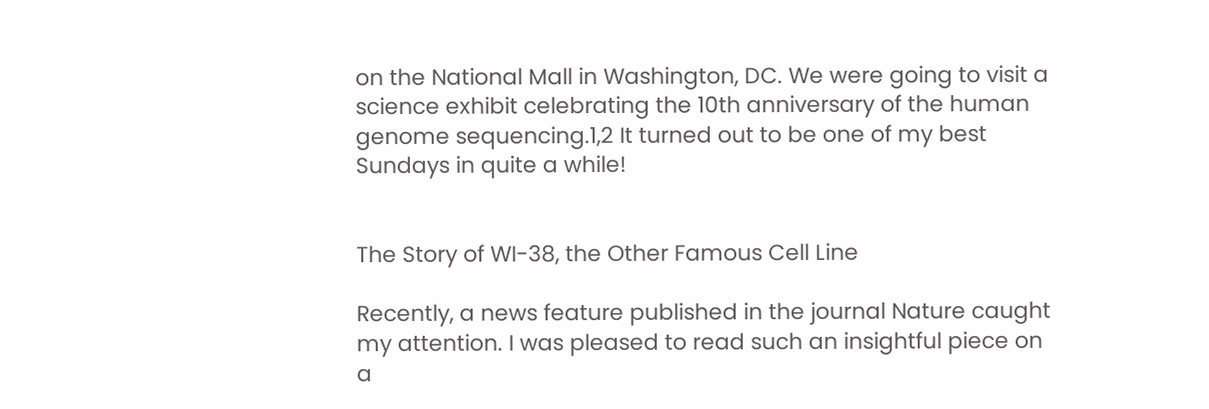on the National Mall in Washington, DC. We were going to visit a science exhibit celebrating the 10th anniversary of the human genome sequencing.1,2 It turned out to be one of my best Sundays in quite a while!


The Story of WI-38, the Other Famous Cell Line

Recently, a news feature published in the journal Nature caught my attention. I was pleased to read such an insightful piece on a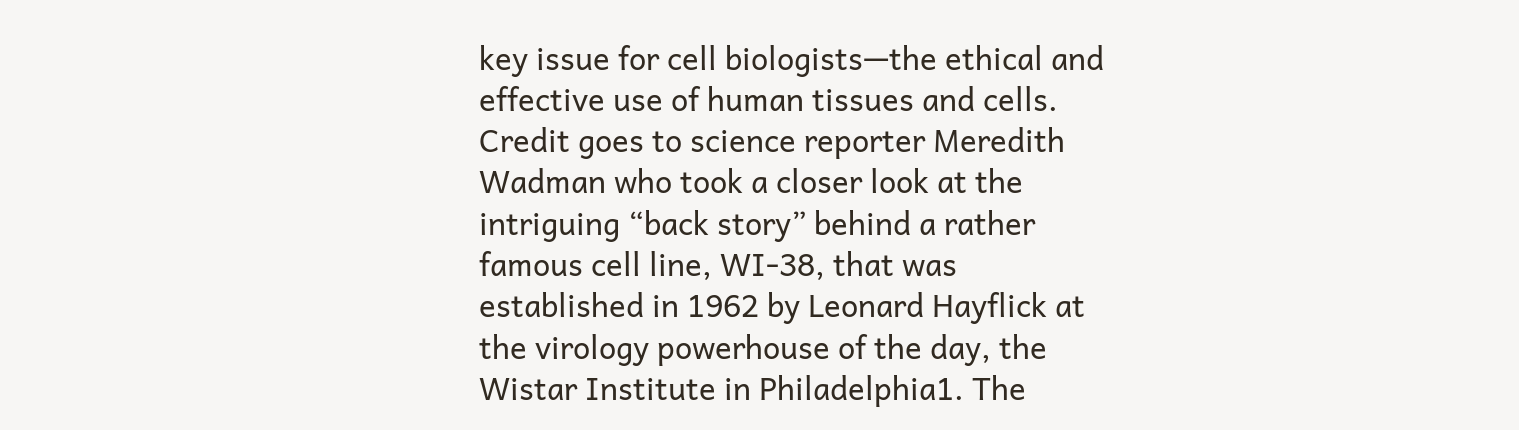key issue for cell biologists—the ethical and effective use of human tissues and cells. Credit goes to science reporter Meredith Wadman who took a closer look at the intriguing “back story” behind a rather famous cell line, WI-38, that was established in 1962 by Leonard Hayflick at the virology powerhouse of the day, the Wistar Institute in Philadelphia1. The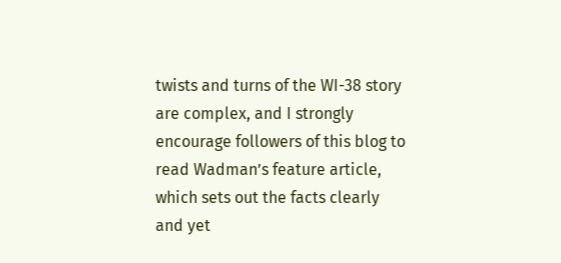twists and turns of the WI-38 story are complex, and I strongly encourage followers of this blog to read Wadman’s feature article, which sets out the facts clearly and yet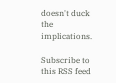doesn't duck the implications.

Subscribe to this RSS feed